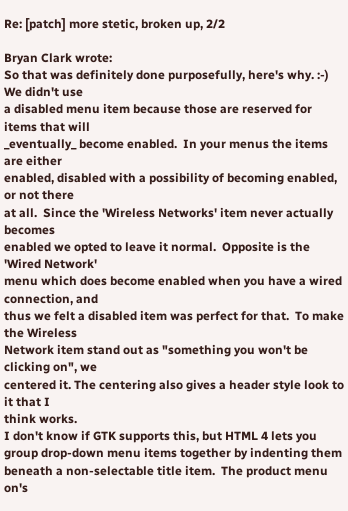Re: [patch] more stetic, broken up, 2/2

Bryan Clark wrote:
So that was definitely done purposefully, here's why. :-)  We didn't use
a disabled menu item because those are reserved for items that will
_eventually_ become enabled.  In your menus the items are either
enabled, disabled with a possibility of becoming enabled, or not there
at all.  Since the 'Wireless Networks' item never actually becomes
enabled we opted to leave it normal.  Opposite is the 'Wired Network'
menu which does become enabled when you have a wired connection, and
thus we felt a disabled item was perfect for that.  To make the Wireless
Network item stand out as "something you won't be clicking on", we
centered it. The centering also gives a header style look to it that I
think works.
I don't know if GTK supports this, but HTML 4 lets you group drop-down menu items together by indenting them beneath a non-selectable title item.  The product menu on's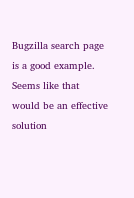Bugzilla search page is a good example.  Seems like that would be an effective solution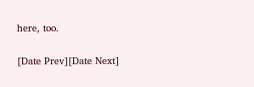here, too.


[Date Prev][Date Next]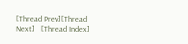[Thread Prev][Thread Next]   [Thread Index]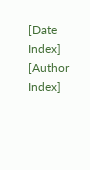[Date Index] [Author Index]